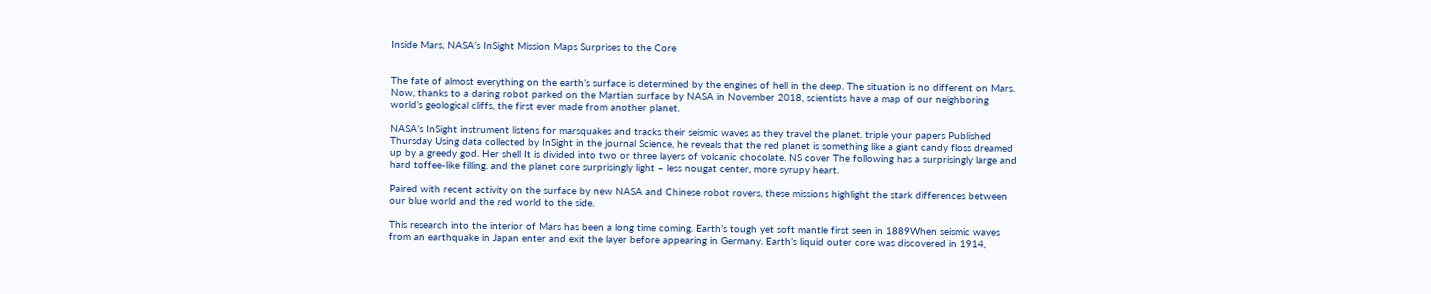Inside Mars, NASA’s InSight Mission Maps Surprises to the Core


The fate of almost everything on the earth’s surface is determined by the engines of hell in the deep. The situation is no different on Mars. Now, thanks to a daring robot parked on the Martian surface by NASA in November 2018, scientists have a map of our neighboring world’s geological cliffs, the first ever made from another planet.

NASA’s InSight instrument listens for marsquakes and tracks their seismic waves as they travel the planet. triple your papers Published Thursday Using data collected by InSight in the journal Science, he reveals that the red planet is something like a giant candy floss dreamed up by a greedy god. Her shell It is divided into two or three layers of volcanic chocolate. NS cover The following has a surprisingly large and hard toffee-like filling. and the planet core surprisingly light – less nougat center, more syrupy heart.

Paired with recent activity on the surface by new NASA and Chinese robot rovers, these missions highlight the stark differences between our blue world and the red world to the side.

This research into the interior of Mars has been a long time coming. Earth’s tough yet soft mantle first seen in 1889When seismic waves from an earthquake in Japan enter and exit the layer before appearing in Germany. Earth’s liquid outer core was discovered in 1914,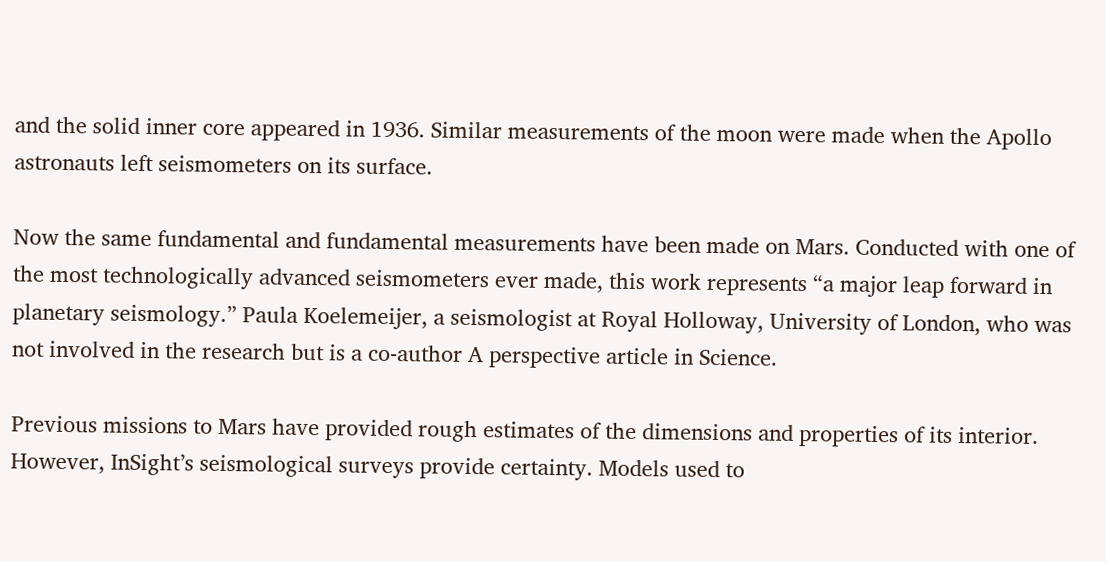and the solid inner core appeared in 1936. Similar measurements of the moon were made when the Apollo astronauts left seismometers on its surface.

Now the same fundamental and fundamental measurements have been made on Mars. Conducted with one of the most technologically advanced seismometers ever made, this work represents “a major leap forward in planetary seismology.” Paula Koelemeijer, a seismologist at Royal Holloway, University of London, who was not involved in the research but is a co-author A perspective article in Science.

Previous missions to Mars have provided rough estimates of the dimensions and properties of its interior. However, InSight’s seismological surveys provide certainty. Models used to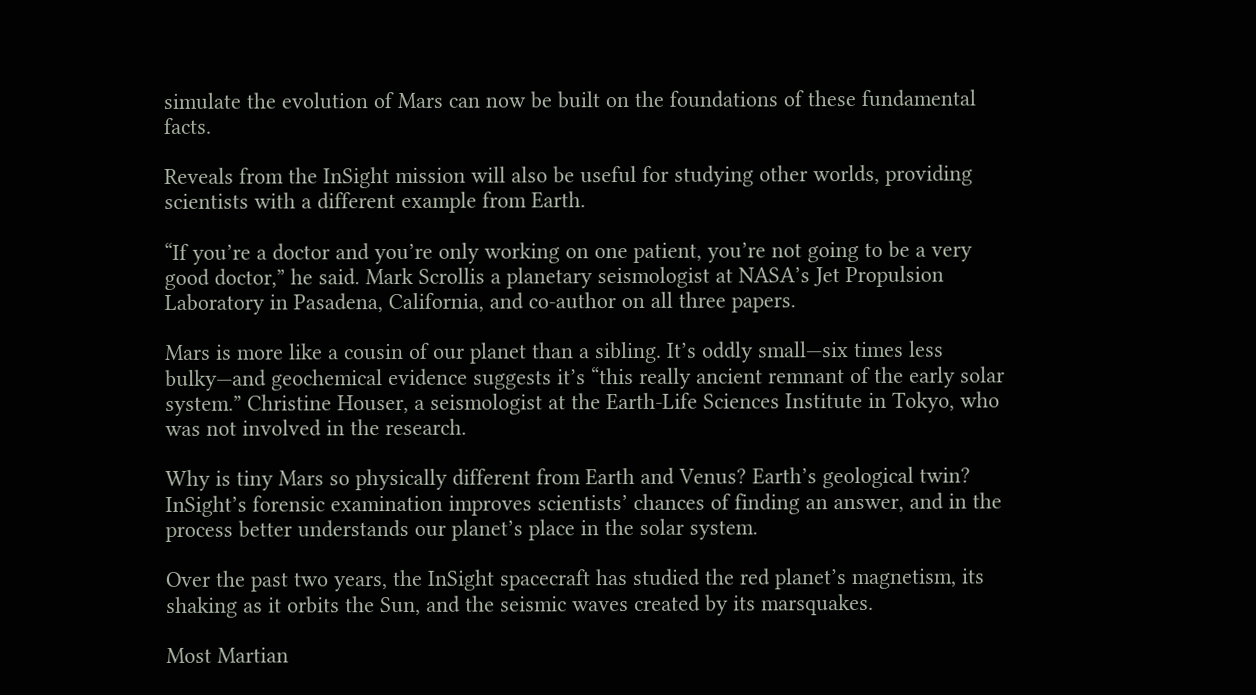simulate the evolution of Mars can now be built on the foundations of these fundamental facts.

Reveals from the InSight mission will also be useful for studying other worlds, providing scientists with a different example from Earth.

“If you’re a doctor and you’re only working on one patient, you’re not going to be a very good doctor,” he said. Mark Scrollis a planetary seismologist at NASA’s Jet Propulsion Laboratory in Pasadena, California, and co-author on all three papers.

Mars is more like a cousin of our planet than a sibling. It’s oddly small—six times less bulky—and geochemical evidence suggests it’s “this really ancient remnant of the early solar system.” Christine Houser, a seismologist at the Earth-Life Sciences Institute in Tokyo, who was not involved in the research.

Why is tiny Mars so physically different from Earth and Venus? Earth’s geological twin? InSight’s forensic examination improves scientists’ chances of finding an answer, and in the process better understands our planet’s place in the solar system.

Over the past two years, the InSight spacecraft has studied the red planet’s magnetism, its shaking as it orbits the Sun, and the seismic waves created by its marsquakes.

Most Martian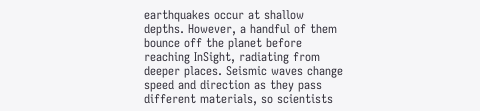earthquakes occur at shallow depths. However, a handful of them bounce off the planet before reaching InSight, radiating from deeper places. Seismic waves change speed and direction as they pass different materials, so scientists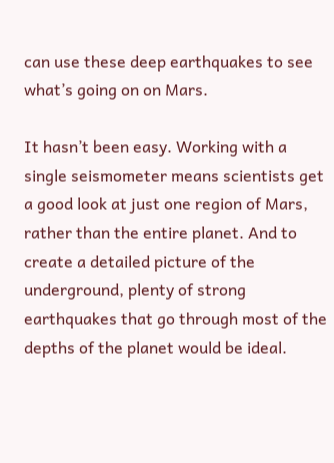can use these deep earthquakes to see what’s going on on Mars.

It hasn’t been easy. Working with a single seismometer means scientists get a good look at just one region of Mars, rather than the entire planet. And to create a detailed picture of the underground, plenty of strong earthquakes that go through most of the depths of the planet would be ideal.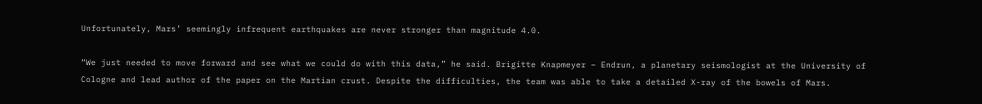Unfortunately, Mars’ seemingly infrequent earthquakes are never stronger than magnitude 4.0.

“We just needed to move forward and see what we could do with this data,” he said. Brigitte Knapmeyer – Endrun, a planetary seismologist at the University of Cologne and lead author of the paper on the Martian crust. Despite the difficulties, the team was able to take a detailed X-ray of the bowels of Mars.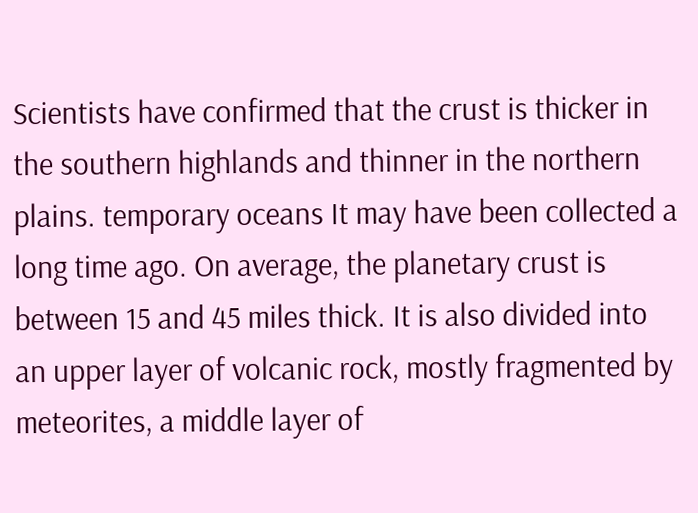Scientists have confirmed that the crust is thicker in the southern highlands and thinner in the northern plains. temporary oceans It may have been collected a long time ago. On average, the planetary crust is between 15 and 45 miles thick. It is also divided into an upper layer of volcanic rock, mostly fragmented by meteorites, a middle layer of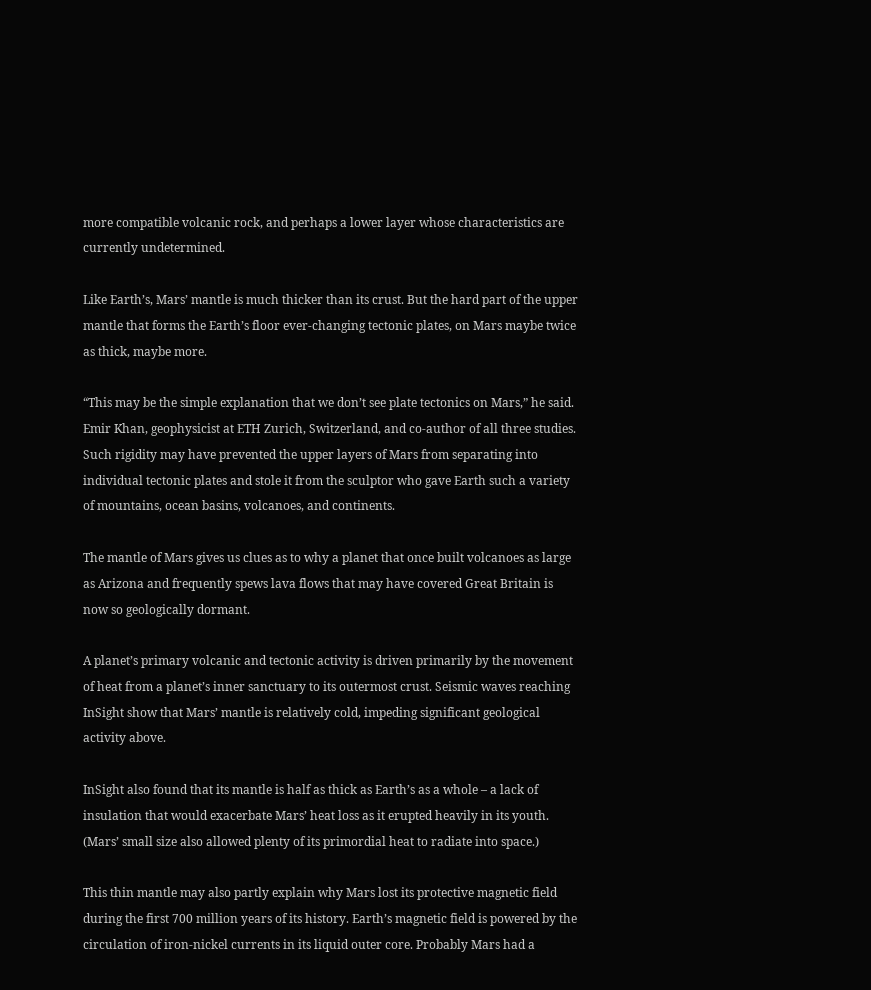more compatible volcanic rock, and perhaps a lower layer whose characteristics are currently undetermined.

Like Earth’s, Mars’ mantle is much thicker than its crust. But the hard part of the upper mantle that forms the Earth’s floor ever-changing tectonic plates, on Mars maybe twice as thick, maybe more.

“This may be the simple explanation that we don’t see plate tectonics on Mars,” he said. Emir Khan, geophysicist at ETH Zurich, Switzerland, and co-author of all three studies. Such rigidity may have prevented the upper layers of Mars from separating into individual tectonic plates and stole it from the sculptor who gave Earth such a variety of mountains, ocean basins, volcanoes, and continents.

The mantle of Mars gives us clues as to why a planet that once built volcanoes as large as Arizona and frequently spews lava flows that may have covered Great Britain is now so geologically dormant.

A planet’s primary volcanic and tectonic activity is driven primarily by the movement of heat from a planet’s inner sanctuary to its outermost crust. Seismic waves reaching InSight show that Mars’ mantle is relatively cold, impeding significant geological activity above.

InSight also found that its mantle is half as thick as Earth’s as a whole – a lack of insulation that would exacerbate Mars’ heat loss as it erupted heavily in its youth. (Mars’ small size also allowed plenty of its primordial heat to radiate into space.)

This thin mantle may also partly explain why Mars lost its protective magnetic field during the first 700 million years of its history. Earth’s magnetic field is powered by the circulation of iron-nickel currents in its liquid outer core. Probably Mars had a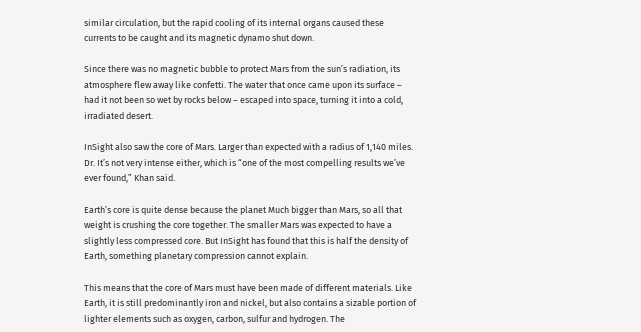similar circulation, but the rapid cooling of its internal organs caused these currents to be caught and its magnetic dynamo shut down.

Since there was no magnetic bubble to protect Mars from the sun’s radiation, its atmosphere flew away like confetti. The water that once came upon its surface – had it not been so wet by rocks below – escaped into space, turning it into a cold, irradiated desert.

InSight also saw the core of Mars. Larger than expected with a radius of 1,140 miles. Dr. It’s not very intense either, which is “one of the most compelling results we’ve ever found,” Khan said.

Earth’s core is quite dense because the planet Much bigger than Mars, so all that weight is crushing the core together. The smaller Mars was expected to have a slightly less compressed core. But InSight has found that this is half the density of Earth, something planetary compression cannot explain.

This means that the core of Mars must have been made of different materials. Like Earth, it is still predominantly iron and nickel, but also contains a sizable portion of lighter elements such as oxygen, carbon, sulfur and hydrogen. The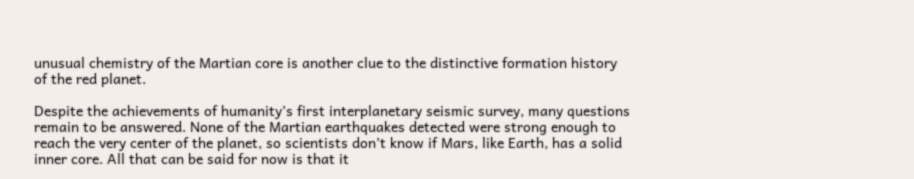unusual chemistry of the Martian core is another clue to the distinctive formation history of the red planet.

Despite the achievements of humanity’s first interplanetary seismic survey, many questions remain to be answered. None of the Martian earthquakes detected were strong enough to reach the very center of the planet, so scientists don’t know if Mars, like Earth, has a solid inner core. All that can be said for now is that it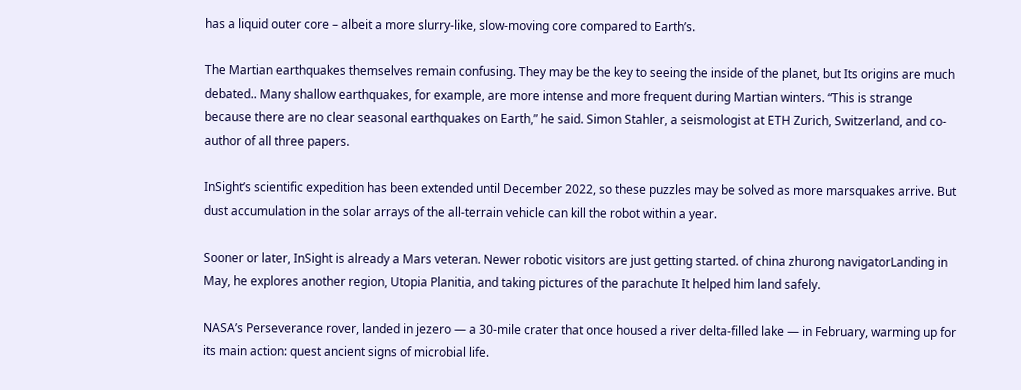has a liquid outer core – albeit a more slurry-like, slow-moving core compared to Earth’s.

The Martian earthquakes themselves remain confusing. They may be the key to seeing the inside of the planet, but Its origins are much debated.. Many shallow earthquakes, for example, are more intense and more frequent during Martian winters. “This is strange because there are no clear seasonal earthquakes on Earth,” he said. Simon Stahler, a seismologist at ETH Zurich, Switzerland, and co-author of all three papers.

InSight’s scientific expedition has been extended until December 2022, so these puzzles may be solved as more marsquakes arrive. But dust accumulation in the solar arrays of the all-terrain vehicle can kill the robot within a year.

Sooner or later, InSight is already a Mars veteran. Newer robotic visitors are just getting started. of china zhurong navigatorLanding in May, he explores another region, Utopia Planitia, and taking pictures of the parachute It helped him land safely.

NASA’s Perseverance rover, landed in jezero — a 30-mile crater that once housed a river delta-filled lake — in February, warming up for its main action: quest ancient signs of microbial life.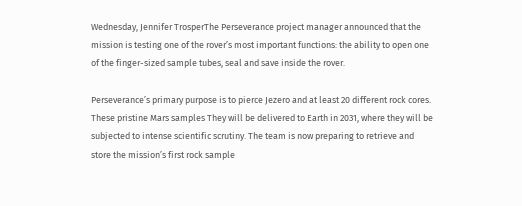Wednesday, Jennifer TrosperThe Perseverance project manager announced that the mission is testing one of the rover’s most important functions: the ability to open one of the finger-sized sample tubes, seal and save inside the rover.

Perseverance’s primary purpose is to pierce Jezero and at least 20 different rock cores. These pristine Mars samples They will be delivered to Earth in 2031, where they will be subjected to intense scientific scrutiny. The team is now preparing to retrieve and store the mission’s first rock sample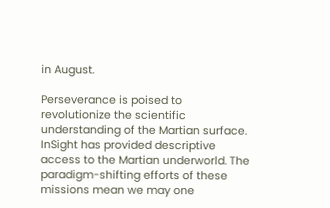in August.

Perseverance is poised to revolutionize the scientific understanding of the Martian surface. InSight has provided descriptive access to the Martian underworld. The paradigm-shifting efforts of these missions mean we may one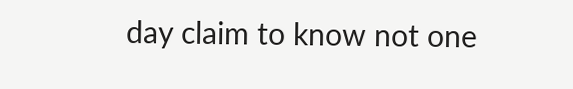day claim to know not one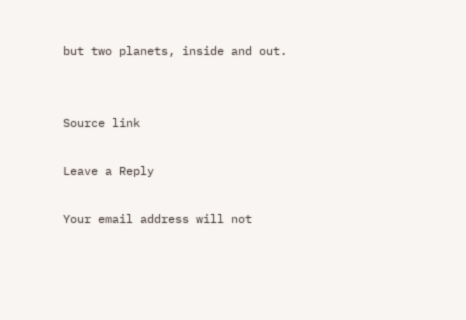but two planets, inside and out.


Source link

Leave a Reply

Your email address will not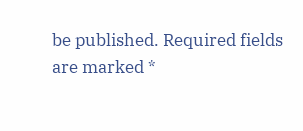be published. Required fields are marked *